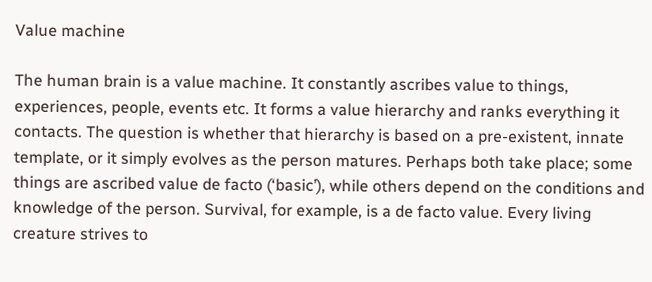Value machine

The human brain is a value machine. It constantly ascribes value to things, experiences, people, events etc. It forms a value hierarchy and ranks everything it contacts. The question is whether that hierarchy is based on a pre-existent, innate template, or it simply evolves as the person matures. Perhaps both take place; some things are ascribed value de facto (‘basic’), while others depend on the conditions and knowledge of the person. Survival, for example, is a de facto value. Every living creature strives to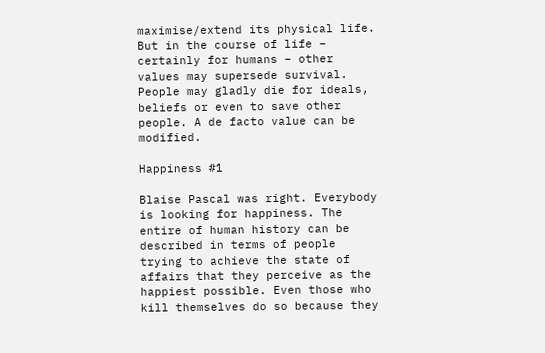maximise/extend its physical life. But in the course of life – certainly for humans – other values may supersede survival. People may gladly die for ideals, beliefs or even to save other people. A de facto value can be modified.

Happiness #1

Blaise Pascal was right. Everybody is looking for happiness. The entire of human history can be described in terms of people trying to achieve the state of affairs that they perceive as the happiest possible. Even those who kill themselves do so because they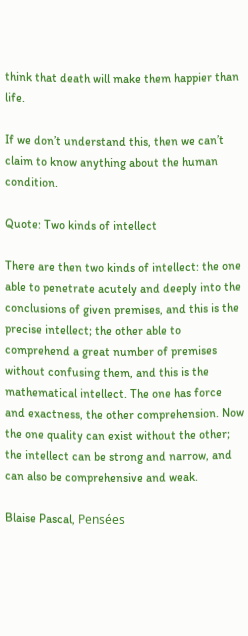think that death will make them happier than life.

If we don’t understand this, then we can’t claim to know anything about the human condition.

Quote: Two kinds of intellect

There are then two kinds of intellect: the one able to penetrate acutely and deeply into the conclusions of given premises, and this is the precise intellect; the other able to comprehend a great number of premises without confusing them, and this is the mathematical intellect. The one has force and exactness, the other comprehension. Now the one quality can exist without the other; the intellect can be strong and narrow, and can also be comprehensive and weak.

Blaise Pascal, Pensées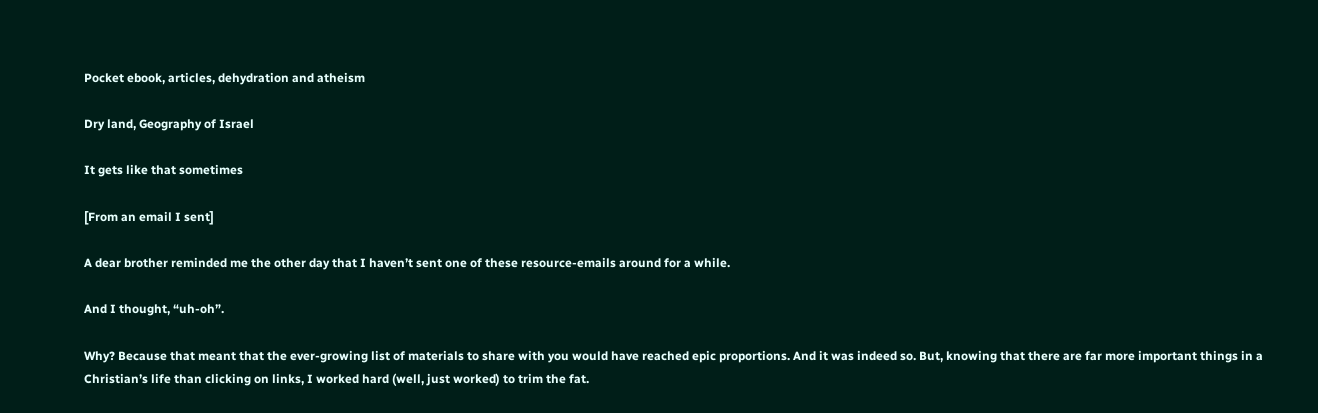Pocket ebook, articles, dehydration and atheism

Dry land, Geography of Israel

It gets like that sometimes

[From an email I sent]

A dear brother reminded me the other day that I haven’t sent one of these resource-emails around for a while.

And I thought, “uh-oh”.

Why? Because that meant that the ever-growing list of materials to share with you would have reached epic proportions. And it was indeed so. But, knowing that there are far more important things in a Christian’s life than clicking on links, I worked hard (well, just worked) to trim the fat.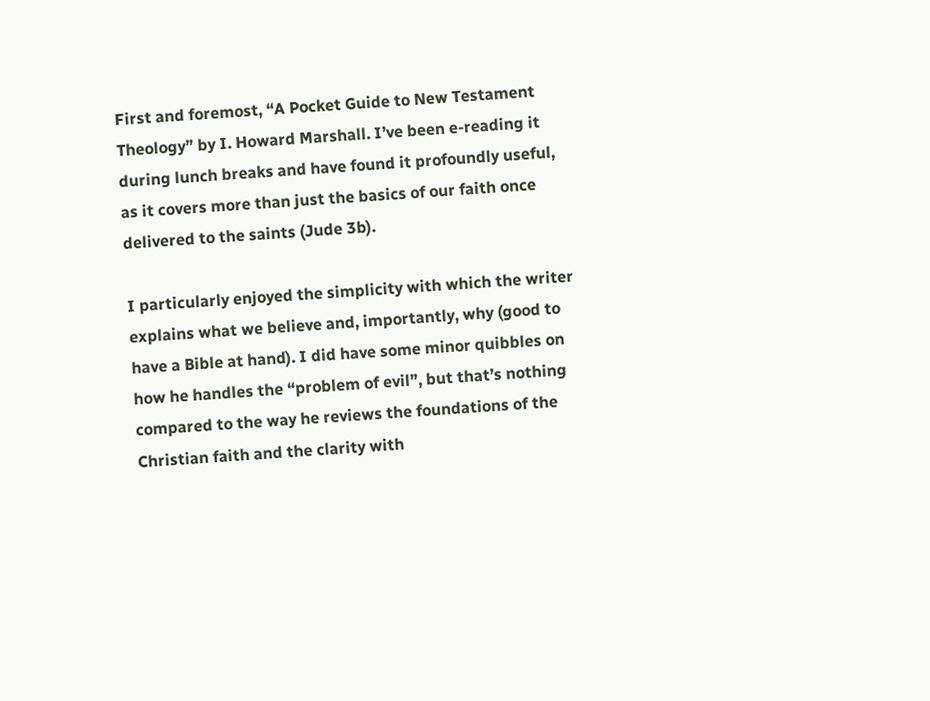First and foremost, “A Pocket Guide to New Testament Theology” by I. Howard Marshall. I’ve been e-reading it during lunch breaks and have found it profoundly useful, as it covers more than just the basics of our faith once delivered to the saints (Jude 3b).

I particularly enjoyed the simplicity with which the writer explains what we believe and, importantly, why (good to have a Bible at hand). I did have some minor quibbles on how he handles the “problem of evil”, but that’s nothing compared to the way he reviews the foundations of the Christian faith and the clarity with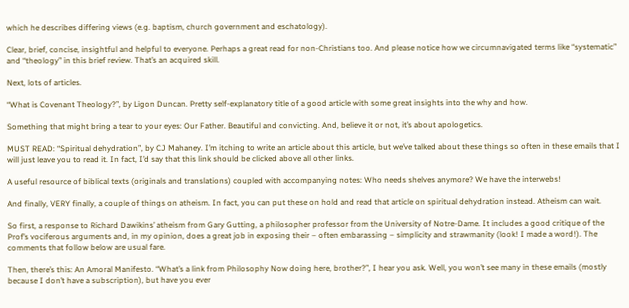which he describes differing views (e.g. baptism, church government and eschatology).

Clear, brief, concise, insightful and helpful to everyone. Perhaps a great read for non-Christians too. And please notice how we circumnavigated terms like “systematic” and “theology” in this brief review. That’s an acquired skill.

Next, lots of articles.

“What is Covenant Theology?”, by Ligon Duncan. Pretty self-explanatory title of a good article with some great insights into the why and how.

Something that might bring a tear to your eyes: Our Father. Beautiful and convicting. And, believe it or not, it’s about apologetics.

MUST READ: “Spiritual dehydration”, by CJ Mahaney. I’m itching to write an article about this article, but we’ve talked about these things so often in these emails that I will just leave you to read it. In fact, I’d say that this link should be clicked above all other links.

A useful resource of biblical texts (originals and translations) coupled with accompanying notes: Who needs shelves anymore? We have the interwebs!

And finally, VERY finally, a couple of things on atheism. In fact, you can put these on hold and read that article on spiritual dehydration instead. Atheism can wait.

So first, a response to Richard Dawikins’ atheism from Gary Gutting, a philosopher professor from the University of Notre-Dame. It includes a good critique of the Prof’s vociferous arguments and, in my opinion, does a great job in exposing their – often embarassing – simplicity and strawmanity (look! I made a word!). The comments that follow below are usual fare.

Then, there’s this: An Amoral Manifesto. “What’s a link from Philosophy Now doing here, brother?”, I hear you ask. Well, you won’t see many in these emails (mostly because I don’t have a subscription), but have you ever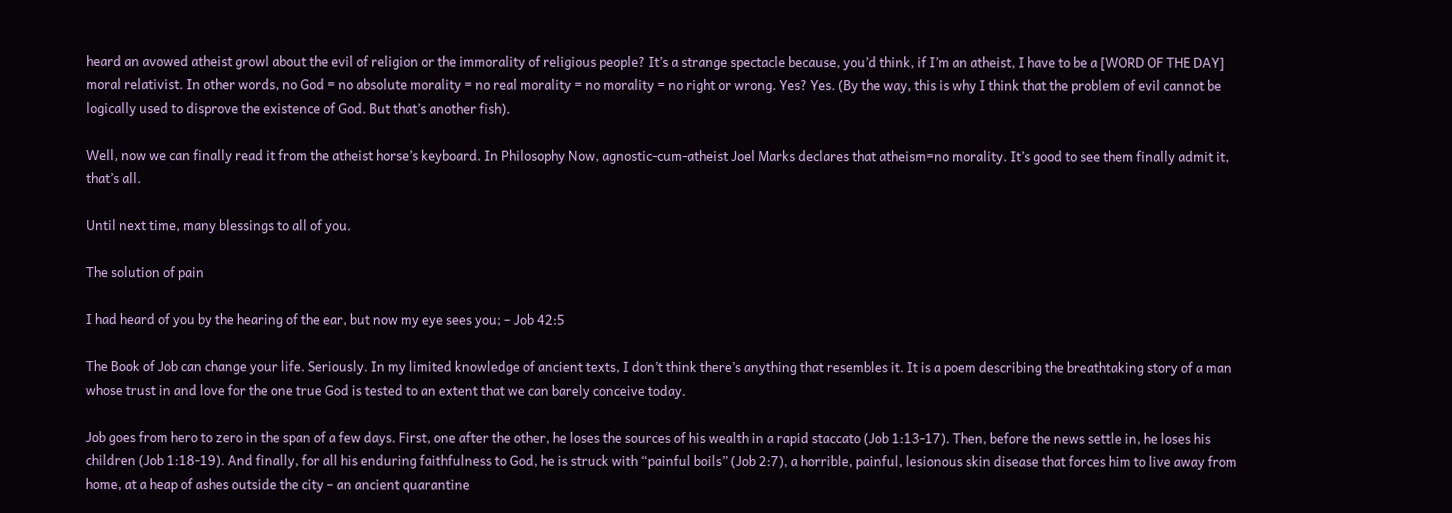heard an avowed atheist growl about the evil of religion or the immorality of religious people? It’s a strange spectacle because, you’d think, if I’m an atheist, I have to be a [WORD OF THE DAY] moral relativist. In other words, no God = no absolute morality = no real morality = no morality = no right or wrong. Yes? Yes. (By the way, this is why I think that the problem of evil cannot be logically used to disprove the existence of God. But that’s another fish).

Well, now we can finally read it from the atheist horse’s keyboard. In Philosophy Now, agnostic-cum-atheist Joel Marks declares that atheism=no morality. It’s good to see them finally admit it, that’s all.

Until next time, many blessings to all of you.

The solution of pain

I had heard of you by the hearing of the ear, but now my eye sees you; – Job 42:5

The Book of Job can change your life. Seriously. In my limited knowledge of ancient texts, I don’t think there’s anything that resembles it. It is a poem describing the breathtaking story of a man whose trust in and love for the one true God is tested to an extent that we can barely conceive today.

Job goes from hero to zero in the span of a few days. First, one after the other, he loses the sources of his wealth in a rapid staccato (Job 1:13-17). Then, before the news settle in, he loses his children (Job 1:18-19). And finally, for all his enduring faithfulness to God, he is struck with “painful boils” (Job 2:7), a horrible, painful, lesionous skin disease that forces him to live away from home, at a heap of ashes outside the city – an ancient quarantine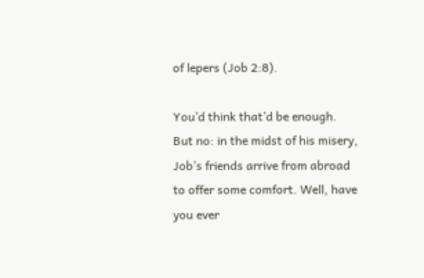of lepers (Job 2:8).

You’d think that’d be enough. But no: in the midst of his misery, Job’s friends arrive from abroad to offer some comfort. Well, have you ever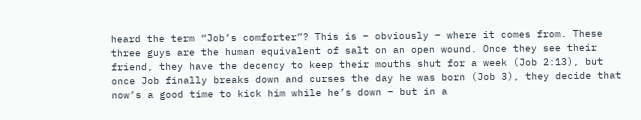heard the term “Job’s comforter”? This is – obviously – where it comes from. These three guys are the human equivalent of salt on an open wound. Once they see their friend, they have the decency to keep their mouths shut for a week (Job 2:13), but once Job finally breaks down and curses the day he was born (Job 3), they decide that now’s a good time to kick him while he’s down – but in a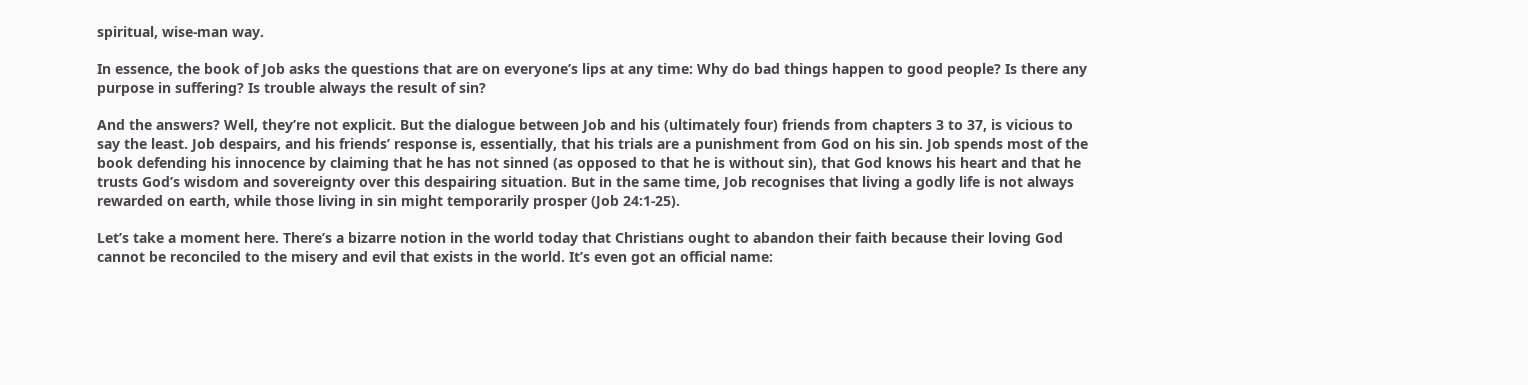spiritual, wise-man way.

In essence, the book of Job asks the questions that are on everyone’s lips at any time: Why do bad things happen to good people? Is there any purpose in suffering? Is trouble always the result of sin?

And the answers? Well, they’re not explicit. But the dialogue between Job and his (ultimately four) friends from chapters 3 to 37, is vicious to say the least. Job despairs, and his friends’ response is, essentially, that his trials are a punishment from God on his sin. Job spends most of the book defending his innocence by claiming that he has not sinned (as opposed to that he is without sin), that God knows his heart and that he trusts God’s wisdom and sovereignty over this despairing situation. But in the same time, Job recognises that living a godly life is not always rewarded on earth, while those living in sin might temporarily prosper (Job 24:1-25).

Let’s take a moment here. There’s a bizarre notion in the world today that Christians ought to abandon their faith because their loving God cannot be reconciled to the misery and evil that exists in the world. It’s even got an official name: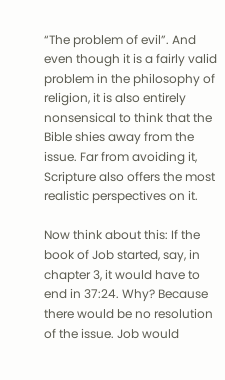“The problem of evil”. And even though it is a fairly valid problem in the philosophy of religion, it is also entirely nonsensical to think that the Bible shies away from the issue. Far from avoiding it, Scripture also offers the most realistic perspectives on it.

Now think about this: If the book of Job started, say, in chapter 3, it would have to end in 37:24. Why? Because there would be no resolution of the issue. Job would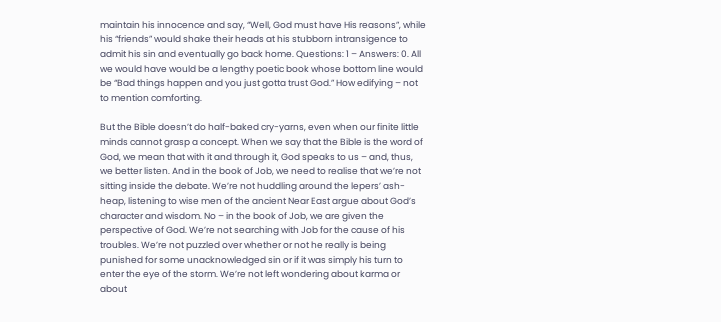maintain his innocence and say, “Well, God must have His reasons”, while his “friends” would shake their heads at his stubborn intransigence to admit his sin and eventually go back home. Questions: 1 – Answers: 0. All we would have would be a lengthy poetic book whose bottom line would be “Bad things happen and you just gotta trust God.” How edifying – not to mention comforting.

But the Bible doesn’t do half-baked cry-yarns, even when our finite little minds cannot grasp a concept. When we say that the Bible is the word of God, we mean that with it and through it, God speaks to us – and, thus, we better listen. And in the book of Job, we need to realise that we’re not sitting inside the debate. We’re not huddling around the lepers’ ash-heap, listening to wise men of the ancient Near East argue about God’s character and wisdom. No – in the book of Job, we are given the perspective of God. We’re not searching with Job for the cause of his troubles. We’re not puzzled over whether or not he really is being punished for some unacknowledged sin or if it was simply his turn to enter the eye of the storm. We’re not left wondering about karma or about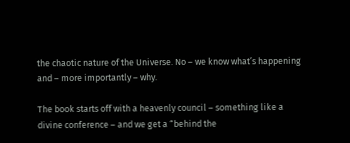the chaotic nature of the Universe. No – we know what’s happening and – more importantly – why.

The book starts off with a heavenly council – something like a divine conference – and we get a “behind the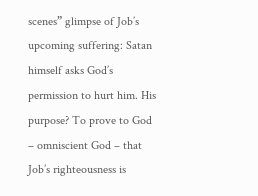scenes” glimpse of Job’s upcoming suffering: Satan himself asks God’s permission to hurt him. His purpose? To prove to God – omniscient God – that Job’s righteousness is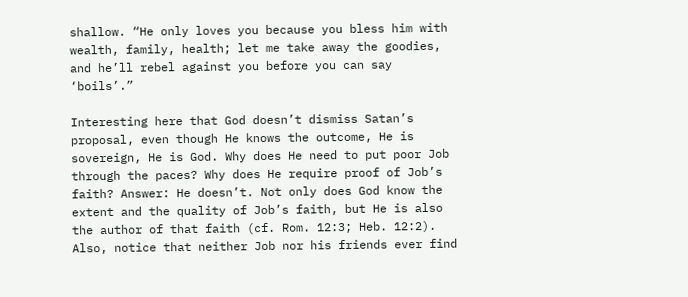shallow. “He only loves you because you bless him with wealth, family, health; let me take away the goodies, and he’ll rebel against you before you can say ‘boils’.”

Interesting here that God doesn’t dismiss Satan’s proposal, even though He knows the outcome, He is sovereign, He is God. Why does He need to put poor Job through the paces? Why does He require proof of Job’s faith? Answer: He doesn’t. Not only does God know the extent and the quality of Job’s faith, but He is also the author of that faith (cf. Rom. 12:3; Heb. 12:2). Also, notice that neither Job nor his friends ever find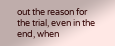out the reason for the trial, even in the end, when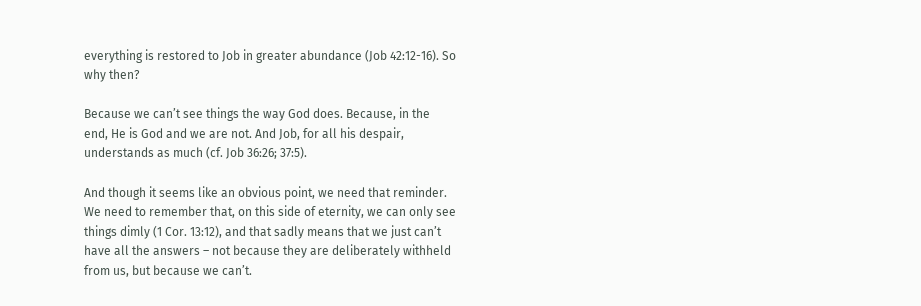everything is restored to Job in greater abundance (Job 42:12-16). So why then?

Because we can’t see things the way God does. Because, in the end, He is God and we are not. And Job, for all his despair, understands as much (cf. Job 36:26; 37:5).

And though it seems like an obvious point, we need that reminder. We need to remember that, on this side of eternity, we can only see things dimly (1 Cor. 13:12), and that sadly means that we just can’t have all the answers – not because they are deliberately withheld from us, but because we can’t.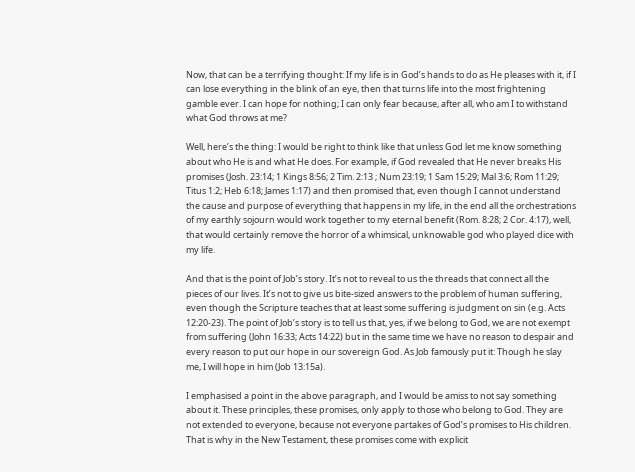Now, that can be a terrifying thought: If my life is in God’s hands to do as He pleases with it, if I can lose everything in the blink of an eye, then that turns life into the most frightening gamble ever. I can hope for nothing; I can only fear because, after all, who am I to withstand what God throws at me?

Well, here’s the thing: I would be right to think like that unless God let me know something about who He is and what He does. For example, if God revealed that He never breaks His promises (Josh. 23:14; 1 Kings 8:56; 2 Tim. 2:13 ; Num 23:19; 1 Sam 15:29; Mal 3:6; Rom 11:29; Titus 1:2; Heb 6:18; James 1:17) and then promised that, even though I cannot understand the cause and purpose of everything that happens in my life, in the end all the orchestrations of my earthly sojourn would work together to my eternal benefit (Rom. 8:28; 2 Cor. 4:17), well, that would certainly remove the horror of a whimsical, unknowable god who played dice with my life.

And that is the point of Job’s story. It’s not to reveal to us the threads that connect all the pieces of our lives. It’s not to give us bite-sized answers to the problem of human suffering, even though the Scripture teaches that at least some suffering is judgment on sin (e.g. Acts 12:20-23). The point of Job’s story is to tell us that, yes, if we belong to God, we are not exempt from suffering (John 16:33; Acts 14:22) but in the same time we have no reason to despair and every reason to put our hope in our sovereign God. As Job famously put it: Though he slay me, I will hope in him (Job 13:15a).

I emphasised a point in the above paragraph, and I would be amiss to not say something about it. These principles, these promises, only apply to those who belong to God. They are not extended to everyone, because not everyone partakes of God’s promises to His children. That is why in the New Testament, these promises come with explicit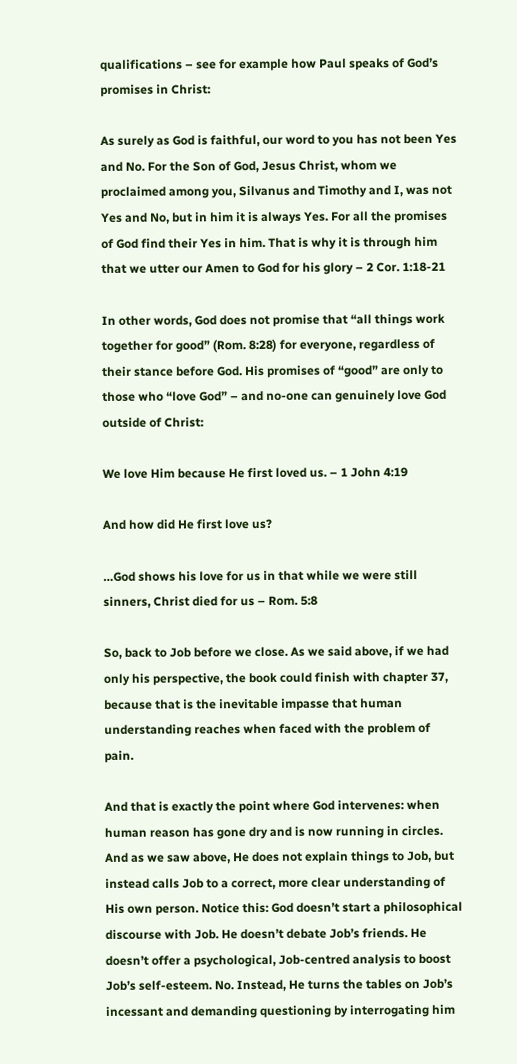qualifications – see for example how Paul speaks of God’s promises in Christ:

As surely as God is faithful, our word to you has not been Yes and No. For the Son of God, Jesus Christ, whom we proclaimed among you, Silvanus and Timothy and I, was not Yes and No, but in him it is always Yes. For all the promises of God find their Yes in him. That is why it is through him that we utter our Amen to God for his glory – 2 Cor. 1:18-21

In other words, God does not promise that “all things work together for good” (Rom. 8:28) for everyone, regardless of their stance before God. His promises of “good” are only to those who “love God” – and no-one can genuinely love God outside of Christ:

We love Him because He first loved us. – 1 John 4:19

And how did He first love us?

…God shows his love for us in that while we were still sinners, Christ died for us – Rom. 5:8

So, back to Job before we close. As we said above, if we had only his perspective, the book could finish with chapter 37, because that is the inevitable impasse that human understanding reaches when faced with the problem of pain.

And that is exactly the point where God intervenes: when human reason has gone dry and is now running in circles. And as we saw above, He does not explain things to Job, but instead calls Job to a correct, more clear understanding of His own person. Notice this: God doesn’t start a philosophical discourse with Job. He doesn’t debate Job’s friends. He doesn’t offer a psychological, Job-centred analysis to boost Job’s self-esteem. No. Instead, He turns the tables on Job’s incessant and demanding questioning by interrogating him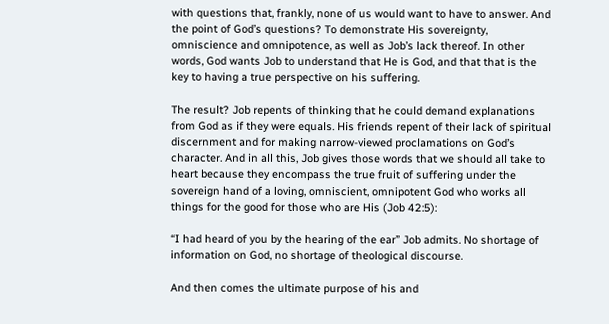with questions that, frankly, none of us would want to have to answer. And the point of God’s questions? To demonstrate His sovereignty, omniscience and omnipotence, as well as Job’s lack thereof. In other words, God wants Job to understand that He is God, and that that is the key to having a true perspective on his suffering.

The result? Job repents of thinking that he could demand explanations from God as if they were equals. His friends repent of their lack of spiritual discernment and for making narrow-viewed proclamations on God’s character. And in all this, Job gives those words that we should all take to heart because they encompass the true fruit of suffering under the sovereign hand of a loving, omniscient, omnipotent God who works all things for the good for those who are His (Job 42:5):

“I had heard of you by the hearing of the ear” Job admits. No shortage of information on God, no shortage of theological discourse.

And then comes the ultimate purpose of his and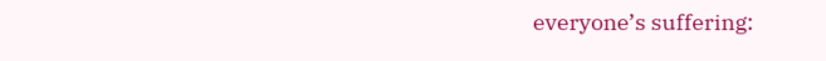everyone’s suffering: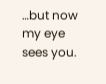…but now my eye sees you.